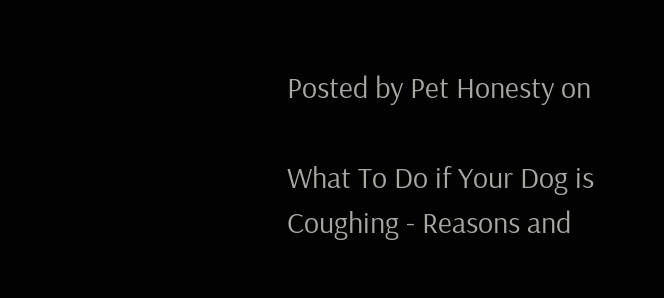Posted by Pet Honesty on

What To Do if Your Dog is Coughing - Reasons and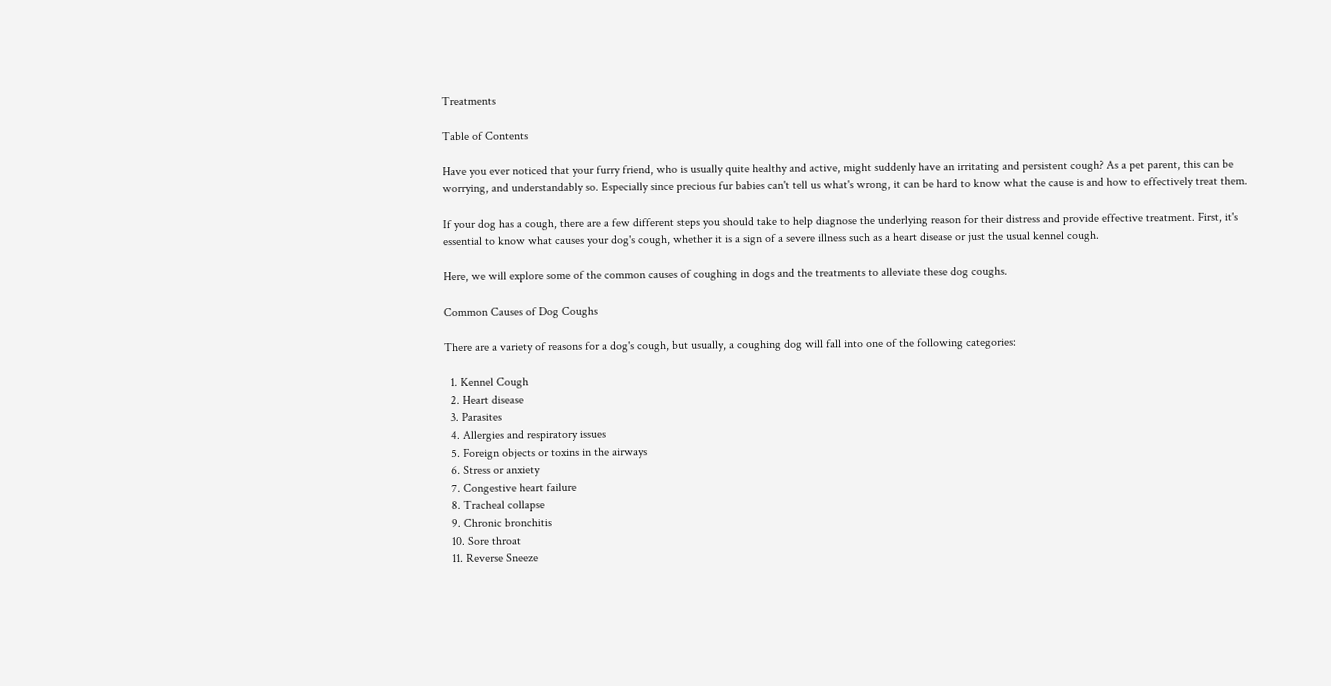Treatments

Table of Contents

Have you ever noticed that your furry friend, who is usually quite healthy and active, might suddenly have an irritating and persistent cough? As a pet parent, this can be worrying, and understandably so. Especially since precious fur babies can't tell us what's wrong, it can be hard to know what the cause is and how to effectively treat them.

If your dog has a cough, there are a few different steps you should take to help diagnose the underlying reason for their distress and provide effective treatment. First, it's essential to know what causes your dog's cough, whether it is a sign of a severe illness such as a heart disease or just the usual kennel cough.

Here, we will explore some of the common causes of coughing in dogs and the treatments to alleviate these dog coughs.

Common Causes of Dog Coughs

There are a variety of reasons for a dog's cough, but usually, a coughing dog will fall into one of the following categories:

  1. Kennel Cough
  2. Heart disease
  3. Parasites
  4. Allergies and respiratory issues
  5. Foreign objects or toxins in the airways
  6. Stress or anxiety
  7. Congestive heart failure
  8. Tracheal collapse
  9. Chronic bronchitis
  10. Sore throat
  11. Reverse Sneeze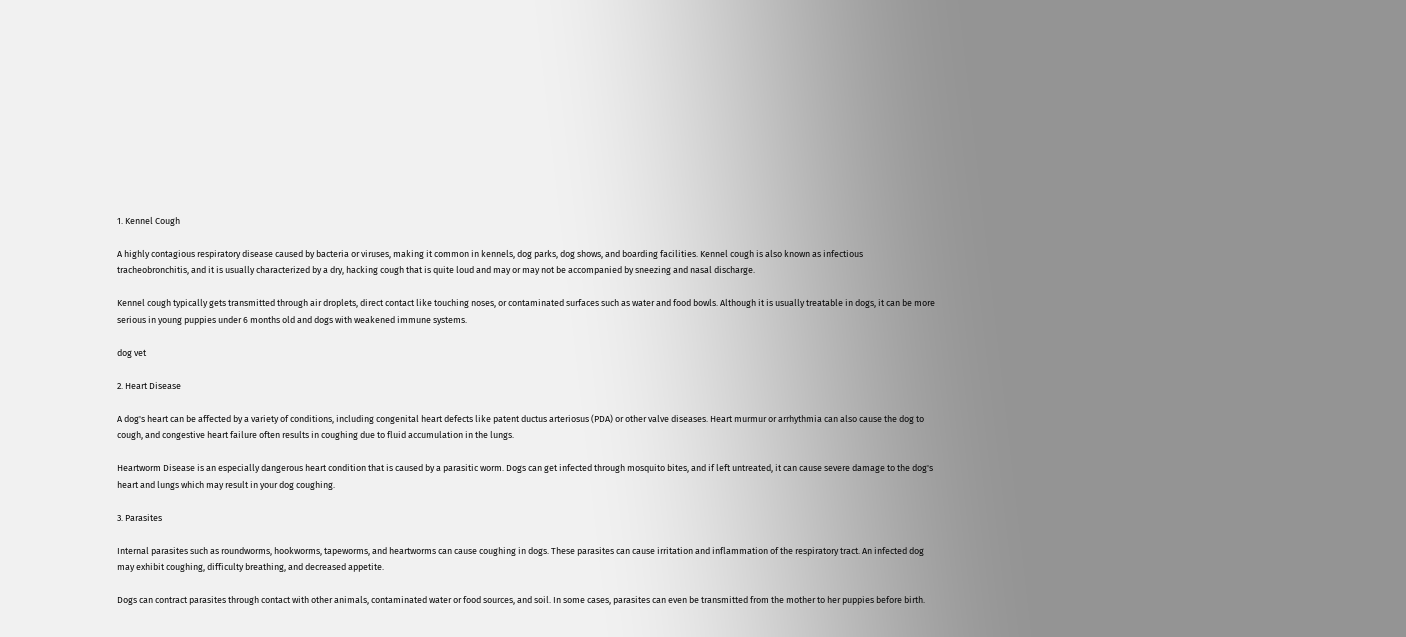1. Kennel Cough

A highly contagious respiratory disease caused by bacteria or viruses, making it common in kennels, dog parks, dog shows, and boarding facilities. Kennel cough is also known as infectious tracheobronchitis, and it is usually characterized by a dry, hacking cough that is quite loud and may or may not be accompanied by sneezing and nasal discharge.

Kennel cough typically gets transmitted through air droplets, direct contact like touching noses, or contaminated surfaces such as water and food bowls. Although it is usually treatable in dogs, it can be more serious in young puppies under 6 months old and dogs with weakened immune systems.

dog vet

2. Heart Disease

A dog's heart can be affected by a variety of conditions, including congenital heart defects like patent ductus arteriosus (PDA) or other valve diseases. Heart murmur or arrhythmia can also cause the dog to cough, and congestive heart failure often results in coughing due to fluid accumulation in the lungs.

Heartworm Disease is an especially dangerous heart condition that is caused by a parasitic worm. Dogs can get infected through mosquito bites, and if left untreated, it can cause severe damage to the dog's heart and lungs which may result in your dog coughing.

3. Parasites

Internal parasites such as roundworms, hookworms, tapeworms, and heartworms can cause coughing in dogs. These parasites can cause irritation and inflammation of the respiratory tract. An infected dog may exhibit coughing, difficulty breathing, and decreased appetite.

Dogs can contract parasites through contact with other animals, contaminated water or food sources, and soil. In some cases, parasites can even be transmitted from the mother to her puppies before birth.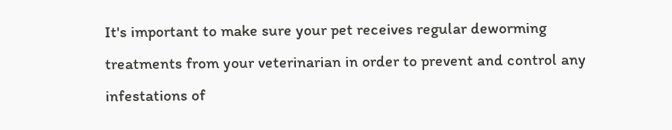It's important to make sure your pet receives regular deworming treatments from your veterinarian in order to prevent and control any infestations of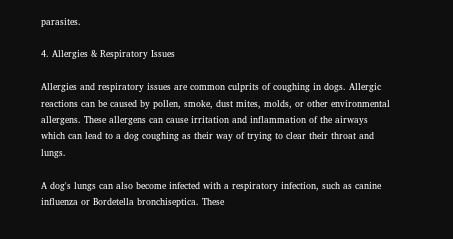parasites.

4. Allergies & Respiratory Issues

Allergies and respiratory issues are common culprits of coughing in dogs. Allergic reactions can be caused by pollen, smoke, dust mites, molds, or other environmental allergens. These allergens can cause irritation and inflammation of the airways which can lead to a dog coughing as their way of trying to clear their throat and lungs.

A dog's lungs can also become infected with a respiratory infection, such as canine influenza or Bordetella bronchiseptica. These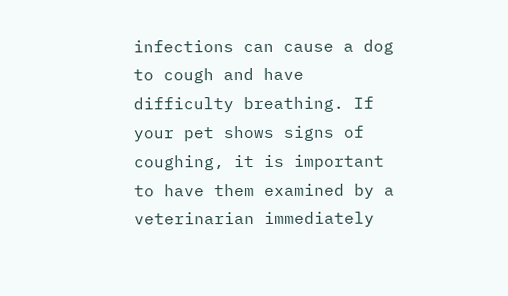infections can cause a dog to cough and have difficulty breathing. If your pet shows signs of coughing, it is important to have them examined by a veterinarian immediately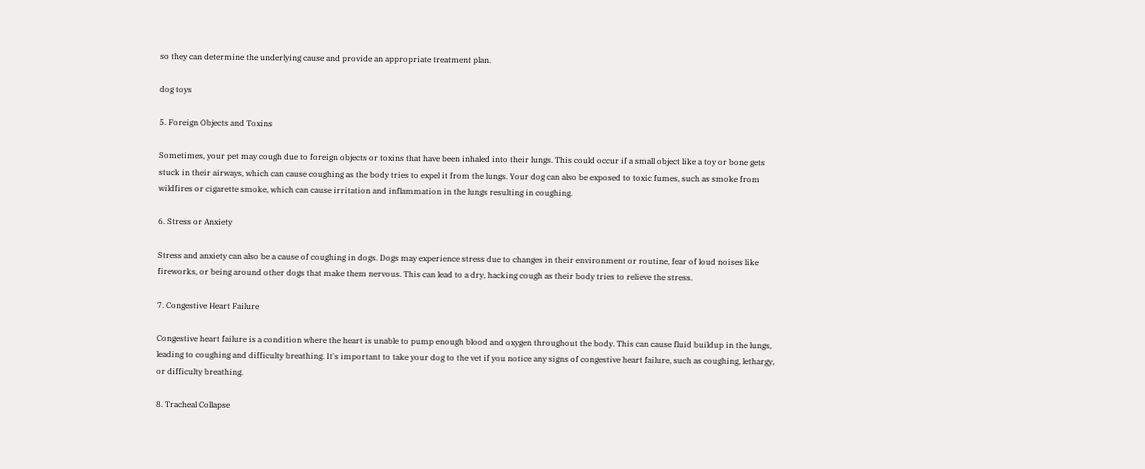so they can determine the underlying cause and provide an appropriate treatment plan.

dog toys

5. Foreign Objects and Toxins

Sometimes, your pet may cough due to foreign objects or toxins that have been inhaled into their lungs. This could occur if a small object like a toy or bone gets stuck in their airways, which can cause coughing as the body tries to expel it from the lungs. Your dog can also be exposed to toxic fumes, such as smoke from wildfires or cigarette smoke, which can cause irritation and inflammation in the lungs resulting in coughing.

6. Stress or Anxiety

Stress and anxiety can also be a cause of coughing in dogs. Dogs may experience stress due to changes in their environment or routine, fear of loud noises like fireworks, or being around other dogs that make them nervous. This can lead to a dry, hacking cough as their body tries to relieve the stress.

7. Congestive Heart Failure

Congestive heart failure is a condition where the heart is unable to pump enough blood and oxygen throughout the body. This can cause fluid buildup in the lungs, leading to coughing and difficulty breathing. It's important to take your dog to the vet if you notice any signs of congestive heart failure, such as coughing, lethargy, or difficulty breathing.

8. Tracheal Collapse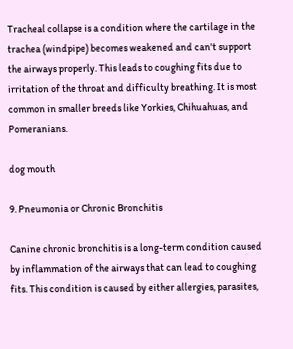Tracheal collapse is a condition where the cartilage in the trachea (windpipe) becomes weakened and can't support the airways properly. This leads to coughing fits due to irritation of the throat and difficulty breathing. It is most common in smaller breeds like Yorkies, Chihuahuas, and Pomeranians.

dog mouth

9. Pneumonia or Chronic Bronchitis

Canine chronic bronchitis is a long-term condition caused by inflammation of the airways that can lead to coughing fits. This condition is caused by either allergies, parasites,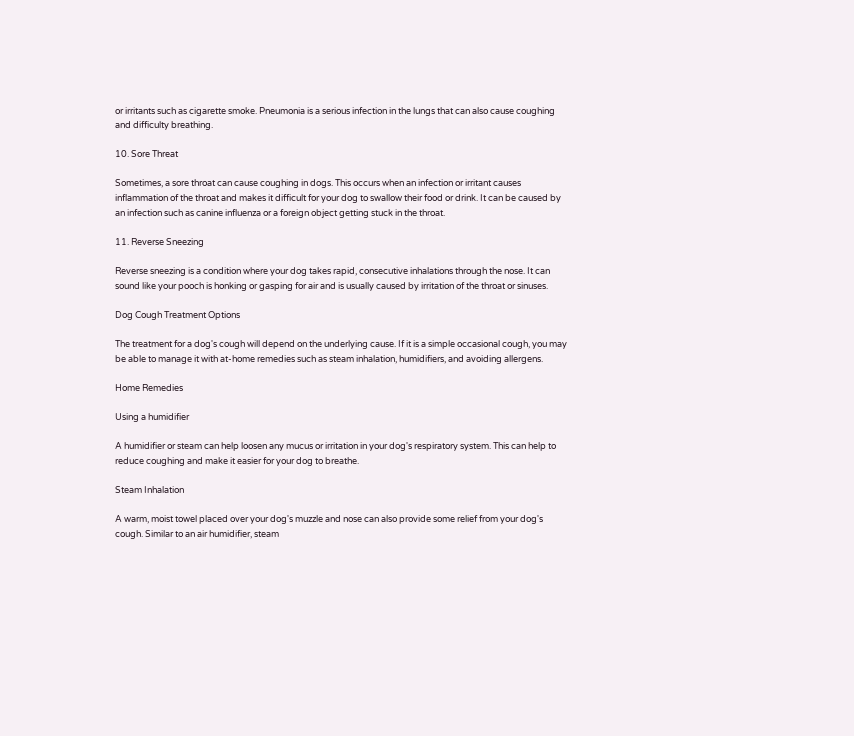or irritants such as cigarette smoke. Pneumonia is a serious infection in the lungs that can also cause coughing and difficulty breathing.

10. Sore Threat

Sometimes, a sore throat can cause coughing in dogs. This occurs when an infection or irritant causes inflammation of the throat and makes it difficult for your dog to swallow their food or drink. It can be caused by an infection such as canine influenza or a foreign object getting stuck in the throat.

11. Reverse Sneezing

Reverse sneezing is a condition where your dog takes rapid, consecutive inhalations through the nose. It can sound like your pooch is honking or gasping for air and is usually caused by irritation of the throat or sinuses.

Dog Cough Treatment Options

The treatment for a dog's cough will depend on the underlying cause. If it is a simple occasional cough, you may be able to manage it with at-home remedies such as steam inhalation, humidifiers, and avoiding allergens.

Home Remedies

Using a humidifier

A humidifier or steam can help loosen any mucus or irritation in your dog's respiratory system. This can help to reduce coughing and make it easier for your dog to breathe.

Steam Inhalation

A warm, moist towel placed over your dog's muzzle and nose can also provide some relief from your dog's cough. Similar to an air humidifier, steam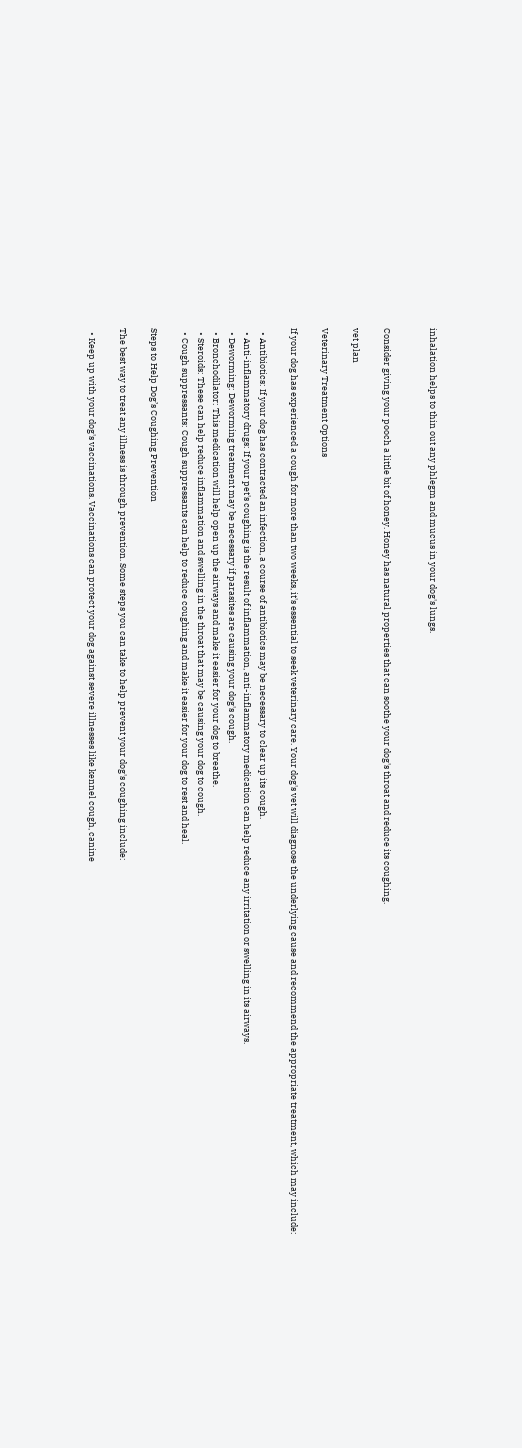inhalation helps to thin out any phlegm and mucus in your dog's lungs.


Consider giving your pooch a little bit of honey. Honey has natural properties that can soothe your dog's throat and reduce its coughing.

vet plan

Veterinary Treatment Options

If your dog has experienced a cough for more than two weeks, it's essential to seek veterinary care. Your dog's vet will diagnose the underlying cause and recommend the appropriate treatment, which may include:

  • Antibiotics: If your dog has contracted an infection, a course of antibiotics may be necessary to clear up its cough.
  • Anti-inflammatory drugs: If your pet's coughing is the result of inflammation, anti-inflammatory medication can help reduce any irritation or swelling in its airways.
  • Deworming: Deworming treatment may be necessary if parasites are causing your dog's cough.
  • Bronchodilator: This medication will help open up the airways and make it easier for your dog to breathe.
  • Steroids: These can help reduce inflammation and swelling in the throat that may be causing your dog to cough.
  • Cough suppressants: Cough suppressants can help to reduce coughing and make it easier for your dog to rest and heal.

Steps to Help Dog’s Coughing Prevention

The best way to treat any illness is through prevention. Some steps you can take to help prevent your dog's coughing include:

  • Keep up with your dog's vaccinations. Vaccinations can protect your dog against severe illnesses like kennel cough, canine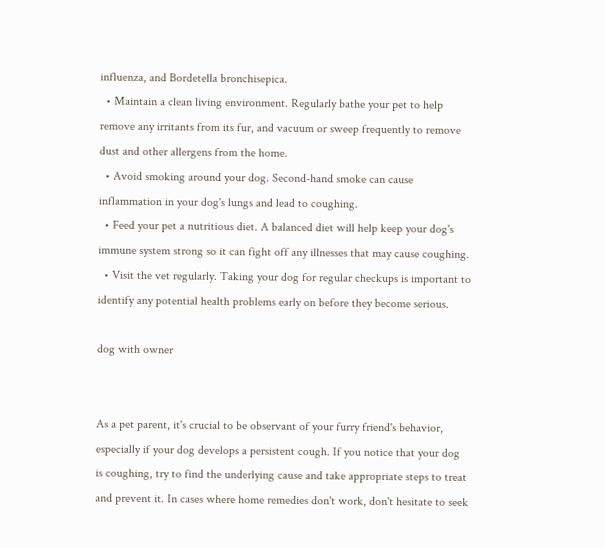influenza, and Bordetella bronchisepica.
  • Maintain a clean living environment. Regularly bathe your pet to help remove any irritants from its fur, and vacuum or sweep frequently to remove dust and other allergens from the home.
  • Avoid smoking around your dog. Second-hand smoke can cause inflammation in your dog's lungs and lead to coughing.
  • Feed your pet a nutritious diet. A balanced diet will help keep your dog's immune system strong so it can fight off any illnesses that may cause coughing.
  • Visit the vet regularly. Taking your dog for regular checkups is important to identify any potential health problems early on before they become serious.

dog with owner


As a pet parent, it's crucial to be observant of your furry friend's behavior, especially if your dog develops a persistent cough. If you notice that your dog is coughing, try to find the underlying cause and take appropriate steps to treat and prevent it. In cases where home remedies don't work, don't hesitate to seek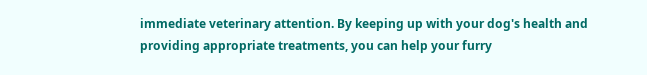immediate veterinary attention. By keeping up with your dog's health and providing appropriate treatments, you can help your furry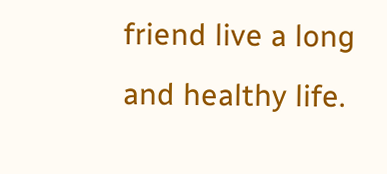friend live a long and healthy life.